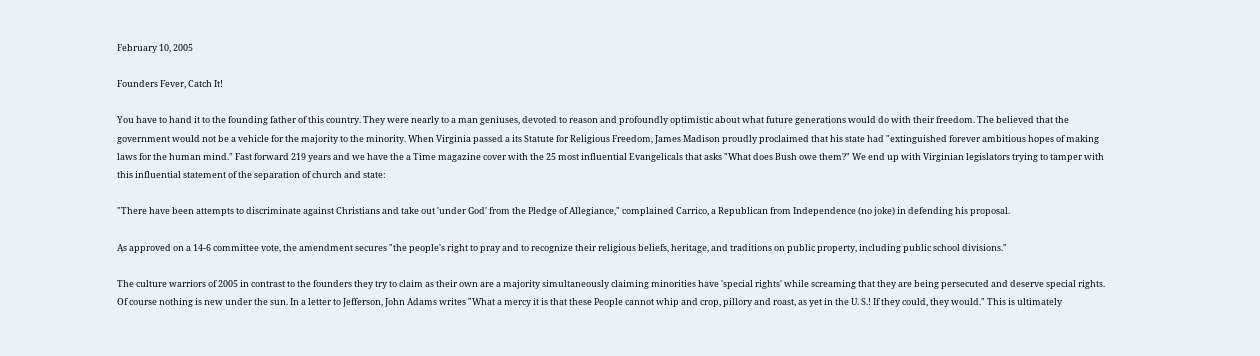February 10, 2005

Founders Fever, Catch It!

You have to hand it to the founding father of this country. They were nearly to a man geniuses, devoted to reason and profoundly optimistic about what future generations would do with their freedom. The believed that the government would not be a vehicle for the majority to the minority. When Virginia passed a its Statute for Religious Freedom, James Madison proudly proclaimed that his state had "extinguished forever ambitious hopes of making laws for the human mind." Fast forward 219 years and we have the a Time magazine cover with the 25 most influential Evangelicals that asks "What does Bush owe them?" We end up with Virginian legislators trying to tamper with this influential statement of the separation of church and state:

"There have been attempts to discriminate against Christians and take out 'under God' from the Pledge of Allegiance," complained Carrico, a Republican from Independence (no joke) in defending his proposal.

As approved on a 14-6 committee vote, the amendment secures "the people's right to pray and to recognize their religious beliefs, heritage, and traditions on public property, including public school divisions."

The culture warriors of 2005 in contrast to the founders they try to claim as their own are a majority simultaneously claiming minorities have 'special rights' while screaming that they are being persecuted and deserve special rights. Of course nothing is new under the sun. In a letter to Jefferson, John Adams writes "What a mercy it is that these People cannot whip and crop, pillory and roast, as yet in the U. S.! If they could, they would." This is ultimately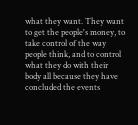what they want. They want to get the people's money, to take control of the way people think, and to control what they do with their body all because they have concluded the events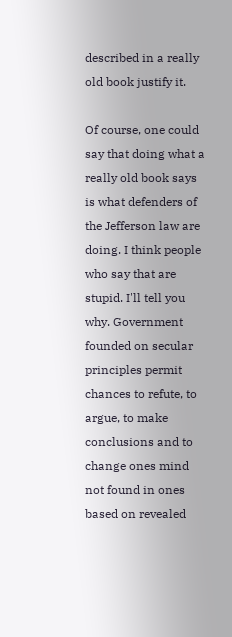described in a really old book justify it.

Of course, one could say that doing what a really old book says is what defenders of the Jefferson law are doing. I think people who say that are stupid. I'll tell you why. Government founded on secular principles permit chances to refute, to argue, to make conclusions and to change ones mind not found in ones based on revealed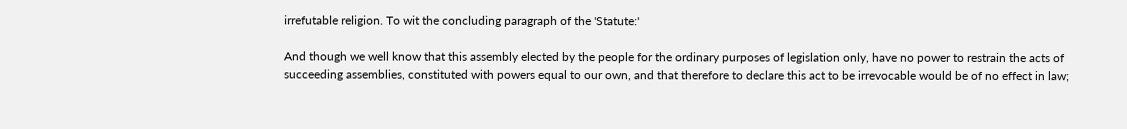irrefutable religion. To wit the concluding paragraph of the 'Statute:'

And though we well know that this assembly elected by the people for the ordinary purposes of legislation only, have no power to restrain the acts of succeeding assemblies, constituted with powers equal to our own, and that therefore to declare this act to be irrevocable would be of no effect in law;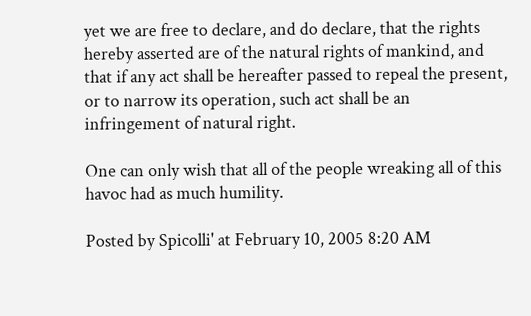yet we are free to declare, and do declare, that the rights hereby asserted are of the natural rights of mankind, and that if any act shall be hereafter passed to repeal the present, or to narrow its operation, such act shall be an infringement of natural right.

One can only wish that all of the people wreaking all of this havoc had as much humility.

Posted by Spicolli' at February 10, 2005 8:20 AM